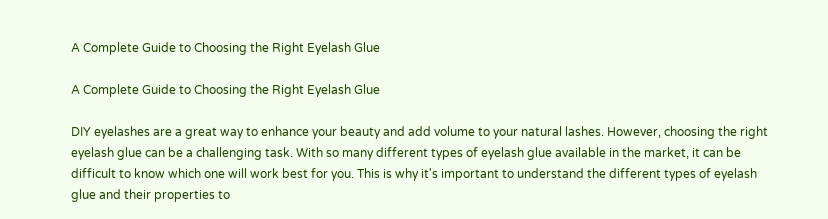A Complete Guide to Choosing the Right Eyelash Glue

A Complete Guide to Choosing the Right Eyelash Glue

DIY eyelashes are a great way to enhance your beauty and add volume to your natural lashes. However, choosing the right eyelash glue can be a challenging task. With so many different types of eyelash glue available in the market, it can be difficult to know which one will work best for you. This is why it's important to understand the different types of eyelash glue and their properties to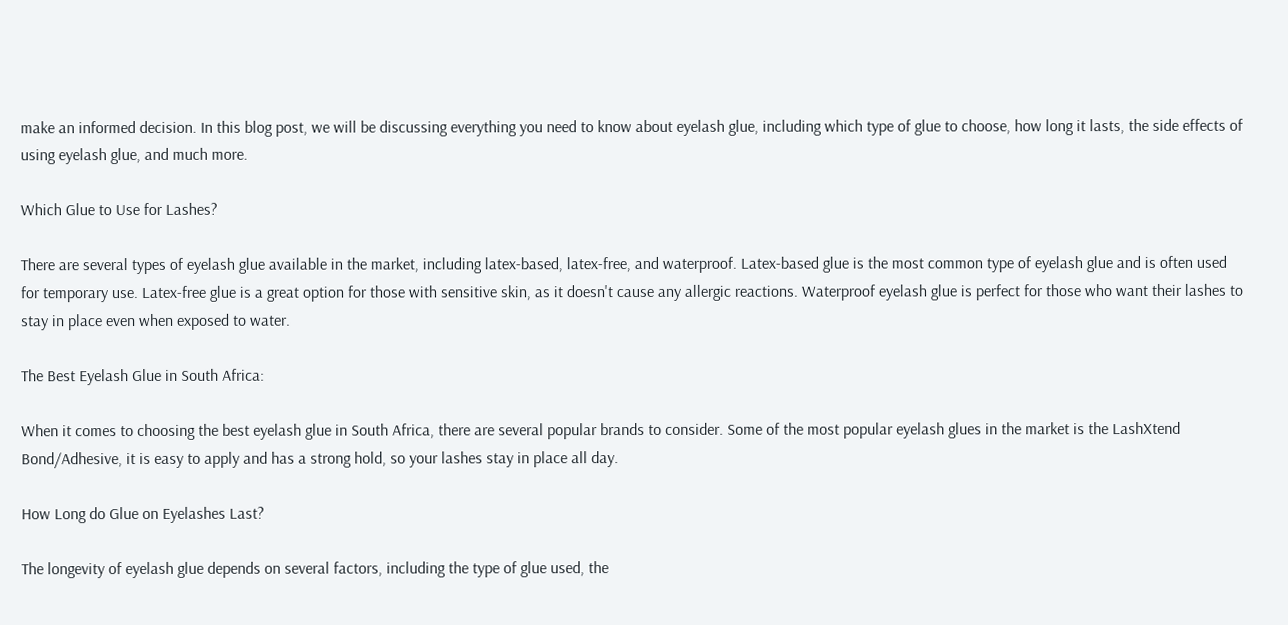make an informed decision. In this blog post, we will be discussing everything you need to know about eyelash glue, including which type of glue to choose, how long it lasts, the side effects of using eyelash glue, and much more.

Which Glue to Use for Lashes?

There are several types of eyelash glue available in the market, including latex-based, latex-free, and waterproof. Latex-based glue is the most common type of eyelash glue and is often used for temporary use. Latex-free glue is a great option for those with sensitive skin, as it doesn't cause any allergic reactions. Waterproof eyelash glue is perfect for those who want their lashes to stay in place even when exposed to water.

The Best Eyelash Glue in South Africa:

When it comes to choosing the best eyelash glue in South Africa, there are several popular brands to consider. Some of the most popular eyelash glues in the market is the LashXtend Bond/Adhesive, it is easy to apply and has a strong hold, so your lashes stay in place all day.

How Long do Glue on Eyelashes Last?

The longevity of eyelash glue depends on several factors, including the type of glue used, the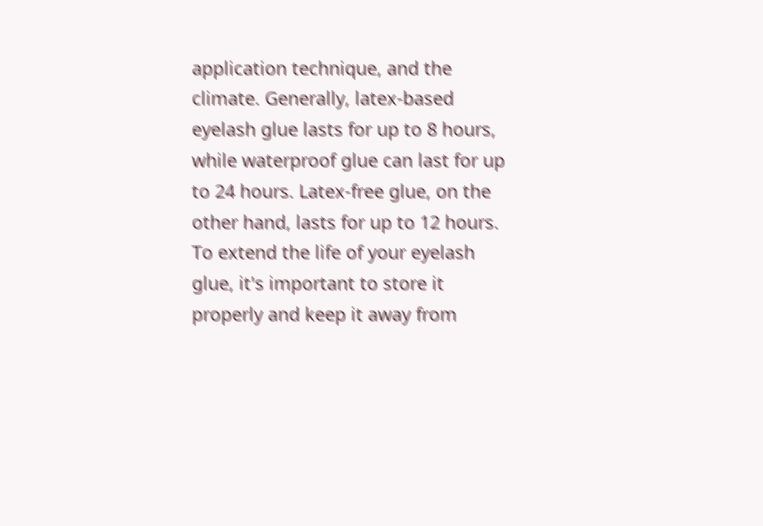application technique, and the climate. Generally, latex-based eyelash glue lasts for up to 8 hours, while waterproof glue can last for up to 24 hours. Latex-free glue, on the other hand, lasts for up to 12 hours. To extend the life of your eyelash glue, it's important to store it properly and keep it away from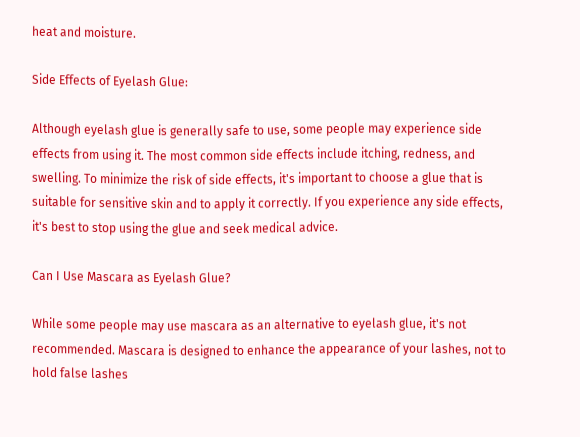heat and moisture.

Side Effects of Eyelash Glue:

Although eyelash glue is generally safe to use, some people may experience side effects from using it. The most common side effects include itching, redness, and swelling. To minimize the risk of side effects, it's important to choose a glue that is suitable for sensitive skin and to apply it correctly. If you experience any side effects, it's best to stop using the glue and seek medical advice.

Can I Use Mascara as Eyelash Glue?

While some people may use mascara as an alternative to eyelash glue, it's not recommended. Mascara is designed to enhance the appearance of your lashes, not to hold false lashes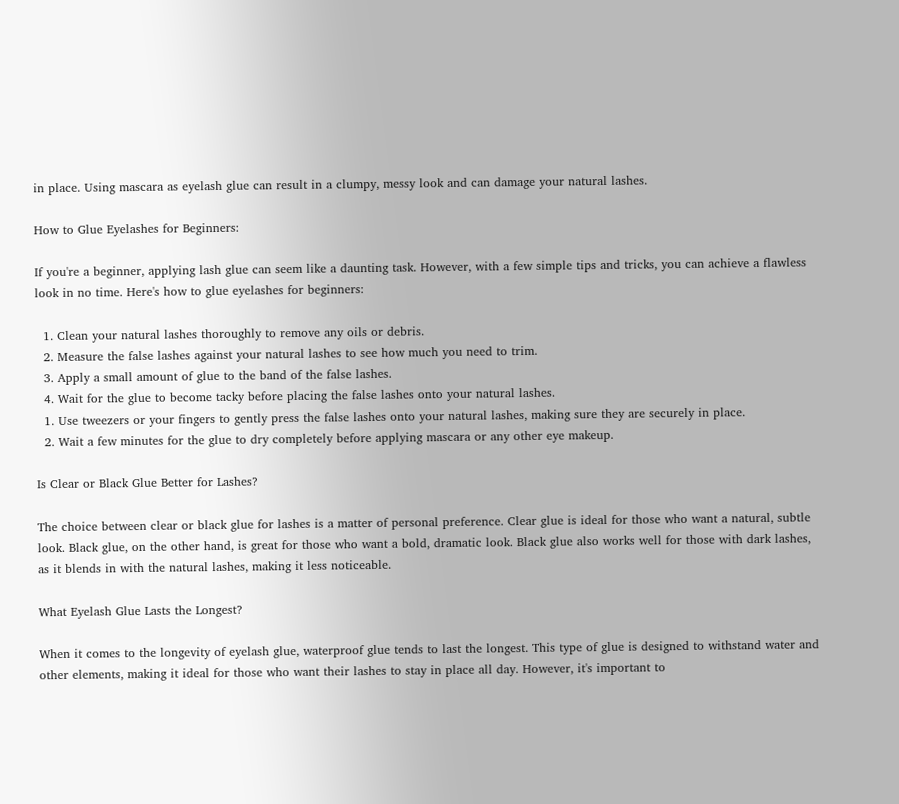in place. Using mascara as eyelash glue can result in a clumpy, messy look and can damage your natural lashes.

How to Glue Eyelashes for Beginners:

If you're a beginner, applying lash glue can seem like a daunting task. However, with a few simple tips and tricks, you can achieve a flawless look in no time. Here's how to glue eyelashes for beginners:

  1. Clean your natural lashes thoroughly to remove any oils or debris.
  2. Measure the false lashes against your natural lashes to see how much you need to trim.
  3. Apply a small amount of glue to the band of the false lashes.
  4. Wait for the glue to become tacky before placing the false lashes onto your natural lashes.
  1. Use tweezers or your fingers to gently press the false lashes onto your natural lashes, making sure they are securely in place.
  2. Wait a few minutes for the glue to dry completely before applying mascara or any other eye makeup.

Is Clear or Black Glue Better for Lashes?

The choice between clear or black glue for lashes is a matter of personal preference. Clear glue is ideal for those who want a natural, subtle look. Black glue, on the other hand, is great for those who want a bold, dramatic look. Black glue also works well for those with dark lashes, as it blends in with the natural lashes, making it less noticeable.

What Eyelash Glue Lasts the Longest?

When it comes to the longevity of eyelash glue, waterproof glue tends to last the longest. This type of glue is designed to withstand water and other elements, making it ideal for those who want their lashes to stay in place all day. However, it's important to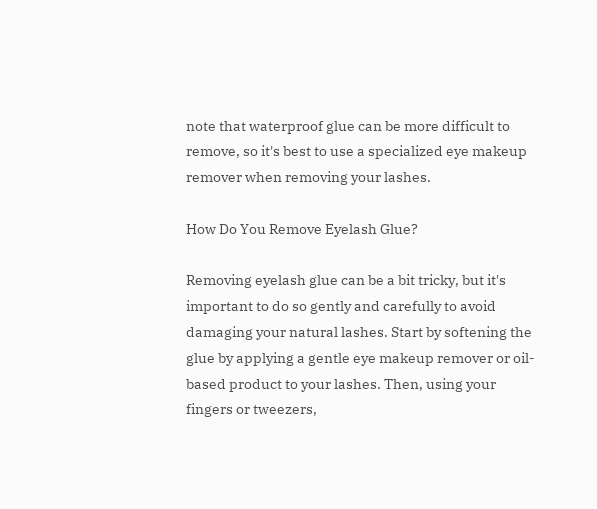note that waterproof glue can be more difficult to remove, so it's best to use a specialized eye makeup remover when removing your lashes.

How Do You Remove Eyelash Glue?

Removing eyelash glue can be a bit tricky, but it's important to do so gently and carefully to avoid damaging your natural lashes. Start by softening the glue by applying a gentle eye makeup remover or oil-based product to your lashes. Then, using your fingers or tweezers,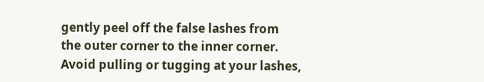gently peel off the false lashes from the outer corner to the inner corner. Avoid pulling or tugging at your lashes,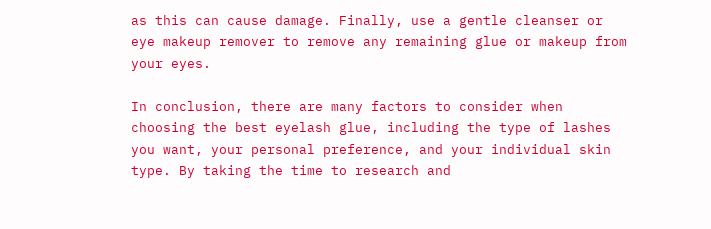as this can cause damage. Finally, use a gentle cleanser or eye makeup remover to remove any remaining glue or makeup from your eyes.

In conclusion, there are many factors to consider when choosing the best eyelash glue, including the type of lashes you want, your personal preference, and your individual skin type. By taking the time to research and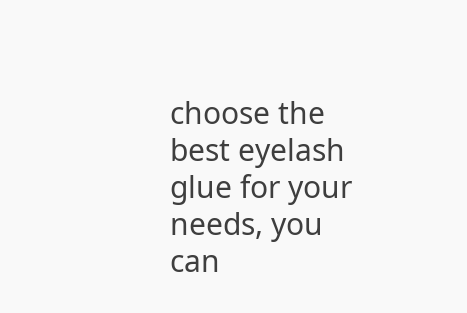choose the best eyelash glue for your needs, you can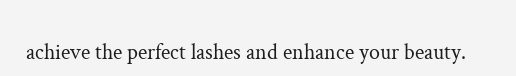achieve the perfect lashes and enhance your beauty.